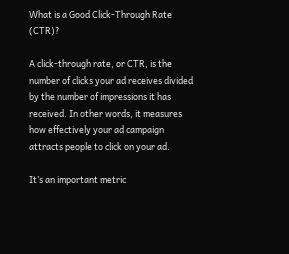What is a Good Click-Through Rate (CTR)?

A click-through rate, or CTR, is the number of clicks your ad receives divided by the number of impressions it has received. In other words, it measures how effectively your ad campaign attracts people to click on your ad.

It’s an important metric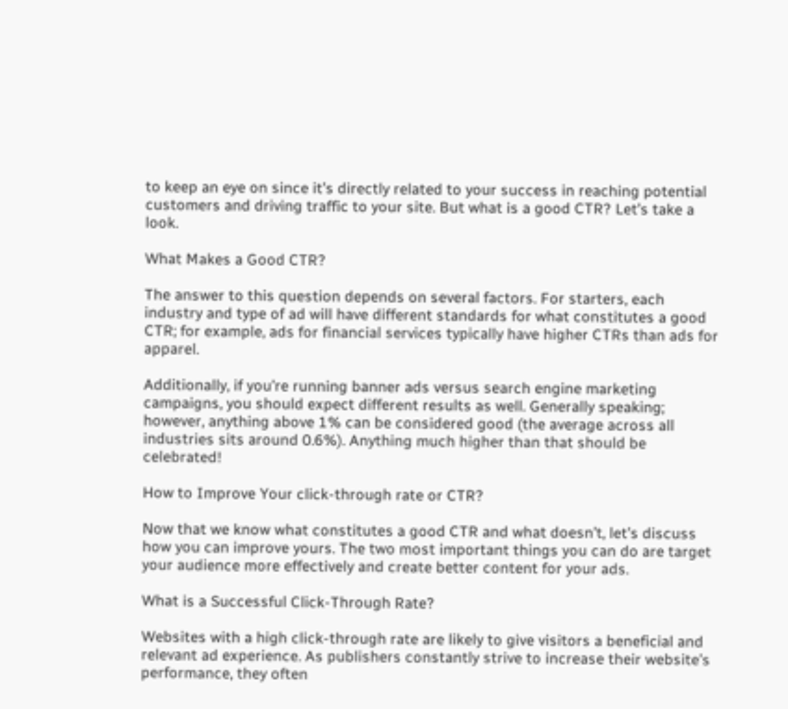to keep an eye on since it’s directly related to your success in reaching potential customers and driving traffic to your site. But what is a good CTR? Let’s take a look.

What Makes a Good CTR?

The answer to this question depends on several factors. For starters, each industry and type of ad will have different standards for what constitutes a good CTR; for example, ads for financial services typically have higher CTRs than ads for apparel.

Additionally, if you’re running banner ads versus search engine marketing campaigns, you should expect different results as well. Generally speaking; however, anything above 1% can be considered good (the average across all industries sits around 0.6%). Anything much higher than that should be celebrated!

How to Improve Your click-through rate or CTR?

Now that we know what constitutes a good CTR and what doesn’t, let’s discuss how you can improve yours. The two most important things you can do are target your audience more effectively and create better content for your ads.

What is a Successful Click-Through Rate?

Websites with a high click-through rate are likely to give visitors a beneficial and relevant ad experience. As publishers constantly strive to increase their website’s performance, they often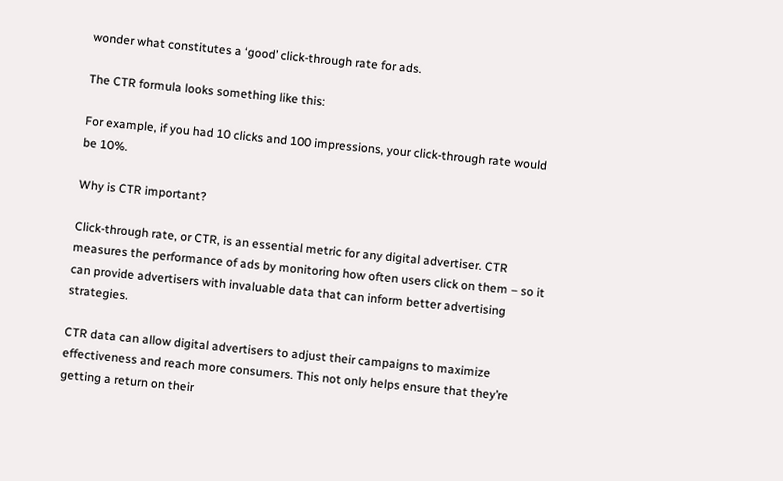wonder what constitutes a ‘good’ click-through rate for ads.

The CTR formula looks something like this:

For example, if you had 10 clicks and 100 impressions, your click-through rate would be 10%.

Why is CTR important?

Click-through rate, or CTR, is an essential metric for any digital advertiser. CTR measures the performance of ads by monitoring how often users click on them – so it can provide advertisers with invaluable data that can inform better advertising strategies.

CTR data can allow digital advertisers to adjust their campaigns to maximize effectiveness and reach more consumers. This not only helps ensure that they’re getting a return on their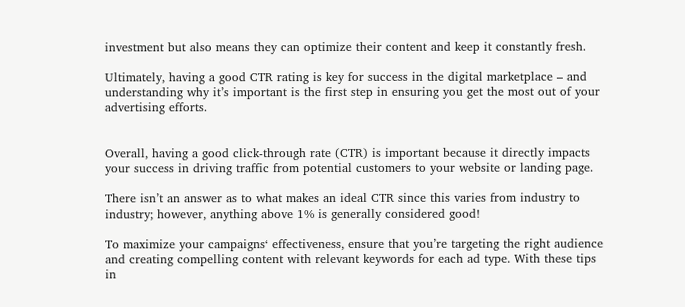investment but also means they can optimize their content and keep it constantly fresh.

Ultimately, having a good CTR rating is key for success in the digital marketplace – and understanding why it’s important is the first step in ensuring you get the most out of your advertising efforts.


Overall, having a good click-through rate (CTR) is important because it directly impacts your success in driving traffic from potential customers to your website or landing page.

There isn’t an answer as to what makes an ideal CTR since this varies from industry to industry; however, anything above 1% is generally considered good!

To maximize your campaigns‘ effectiveness, ensure that you’re targeting the right audience and creating compelling content with relevant keywords for each ad type. With these tips in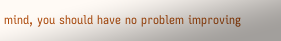mind, you should have no problem improving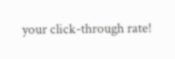your click-through rate!